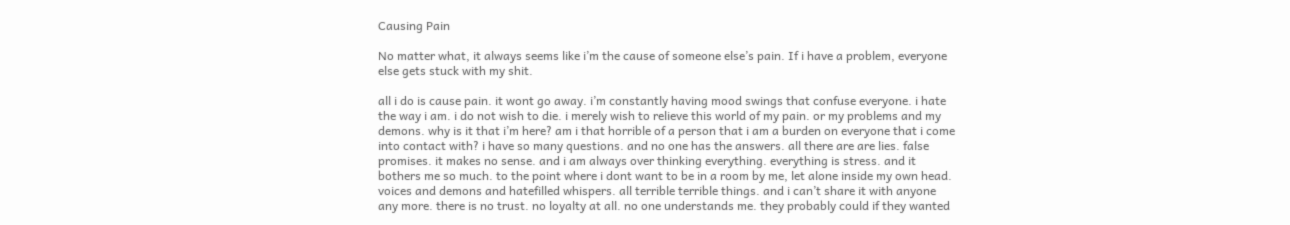Causing Pain

No matter what, it always seems like i’m the cause of someone else’s pain. If i have a problem, everyone else gets stuck with my shit.

all i do is cause pain. it wont go away. i’m constantly having mood swings that confuse everyone. i hate the way i am. i do not wish to die. i merely wish to relieve this world of my pain. or my problems and my demons. why is it that i’m here? am i that horrible of a person that i am a burden on everyone that i come into contact with? i have so many questions. and no one has the answers. all there are are lies. false promises. it makes no sense. and i am always over thinking everything. everything is stress. and it bothers me so much. to the point where i dont want to be in a room by me, let alone inside my own head. voices and demons and hatefilled whispers. all terrible terrible things. and i can’t share it with anyone any more. there is no trust. no loyalty at all. no one understands me. they probably could if they wanted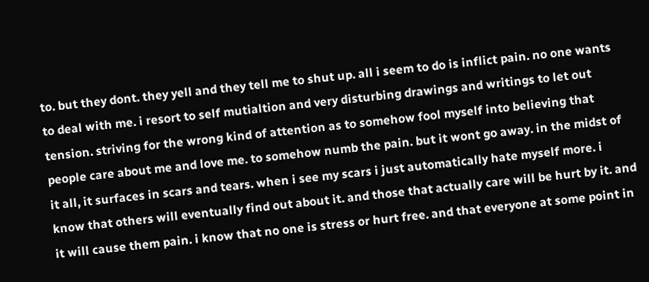to. but they dont. they yell and they tell me to shut up. all i seem to do is inflict pain. no one wants to deal with me. i resort to self mutialtion and very disturbing drawings and writings to let out tension. striving for the wrong kind of attention as to somehow fool myself into believing that people care about me and love me. to somehow numb the pain. but it wont go away. in the midst of it all, it surfaces in scars and tears. when i see my scars i just automatically hate myself more. i know that others will eventually find out about it. and those that actually care will be hurt by it. and it will cause them pain. i know that no one is stress or hurt free. and that everyone at some point in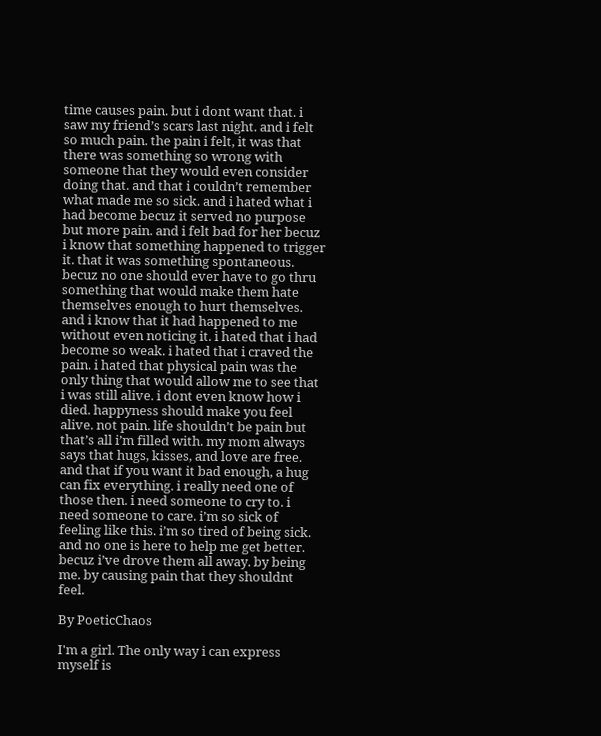time causes pain. but i dont want that. i saw my friend’s scars last night. and i felt so much pain. the pain i felt, it was that there was something so wrong with someone that they would even consider doing that. and that i couldn’t remember what made me so sick. and i hated what i had become becuz it served no purpose but more pain. and i felt bad for her becuz i know that something happened to trigger it. that it was something spontaneous. becuz no one should ever have to go thru something that would make them hate themselves enough to hurt themselves. and i know that it had happened to me without even noticing it. i hated that i had become so weak. i hated that i craved the pain. i hated that physical pain was the only thing that would allow me to see that i was still alive. i dont even know how i died. happyness should make you feel alive. not pain. life shouldn’t be pain but that’s all i’m filled with. my mom always says that hugs, kisses, and love are free. and that if you want it bad enough, a hug can fix everything. i really need one of those then. i need someone to cry to. i need someone to care. i’m so sick of feeling like this. i’m so tired of being sick. and no one is here to help me get better. becuz i’ve drove them all away. by being me. by causing pain that they shouldnt feel.

By PoeticChaos

I'm a girl. The only way i can express myself is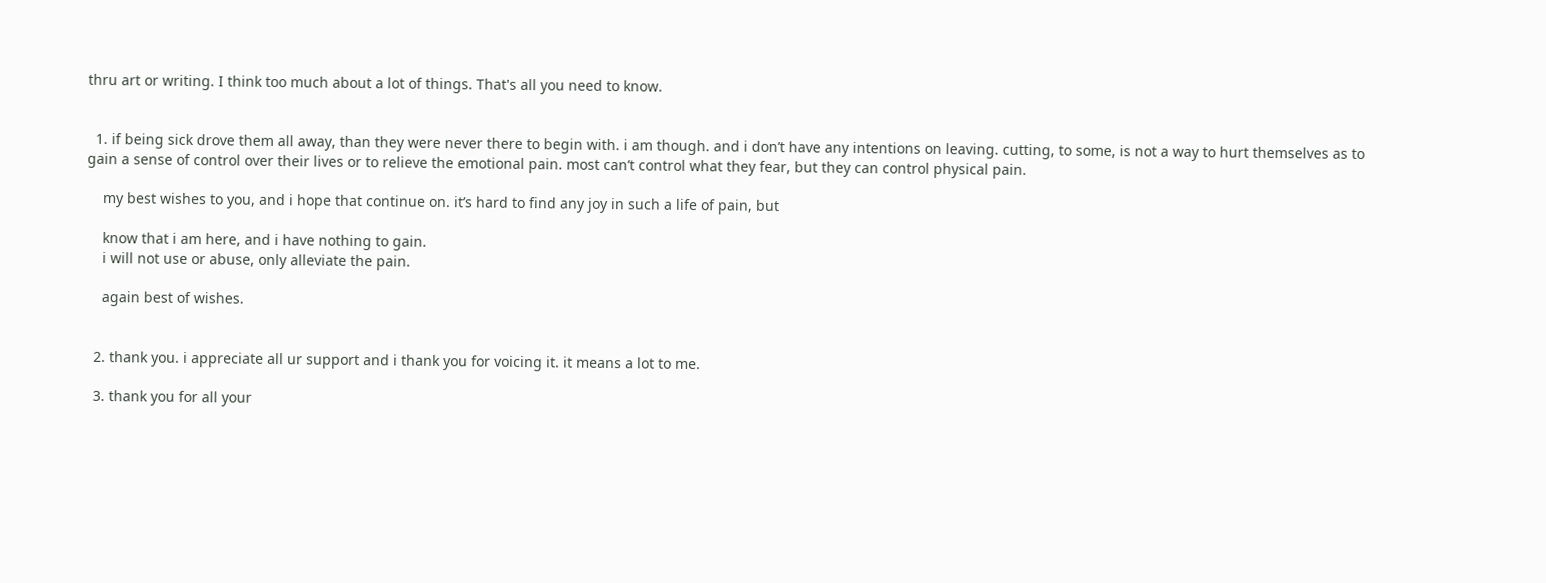thru art or writing. I think too much about a lot of things. That's all you need to know.


  1. if being sick drove them all away, than they were never there to begin with. i am though. and i don’t have any intentions on leaving. cutting, to some, is not a way to hurt themselves as to gain a sense of control over their lives or to relieve the emotional pain. most can’t control what they fear, but they can control physical pain.

    my best wishes to you, and i hope that continue on. it’s hard to find any joy in such a life of pain, but

    know that i am here, and i have nothing to gain.
    i will not use or abuse, only alleviate the pain.

    again best of wishes.


  2. thank you. i appreciate all ur support and i thank you for voicing it. it means a lot to me.

  3. thank you for all your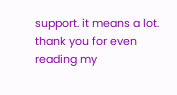support. it means a lot. thank you for even reading my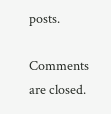posts.

Comments are closed.